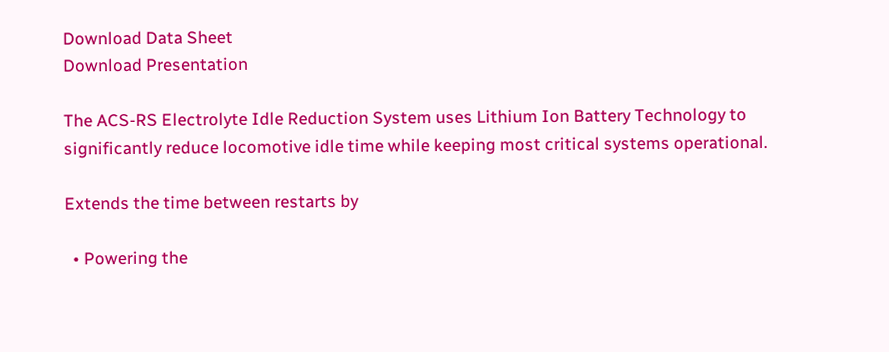Download Data Sheet
Download Presentation

The ACS-RS Electrolyte Idle Reduction System uses Lithium Ion Battery Technology to significantly reduce locomotive idle time while keeping most critical systems operational.

Extends the time between restarts by

  • Powering the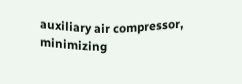auxiliary air compressor, minimizing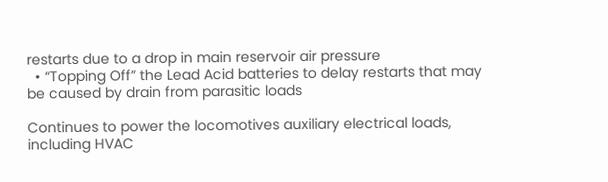restarts due to a drop in main reservoir air pressure
  • “Topping Off” the Lead Acid batteries to delay restarts that may be caused by drain from parasitic loads

Continues to power the locomotives auxiliary electrical loads, including HVAC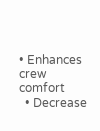• Enhances crew comfort
  • Decrease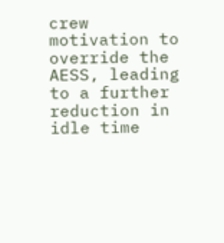crew motivation to override the AESS, leading to a further reduction in idle time